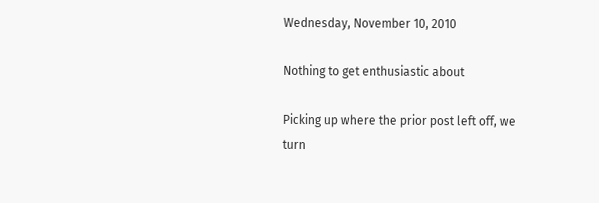Wednesday, November 10, 2010

Nothing to get enthusiastic about

Picking up where the prior post left off, we turn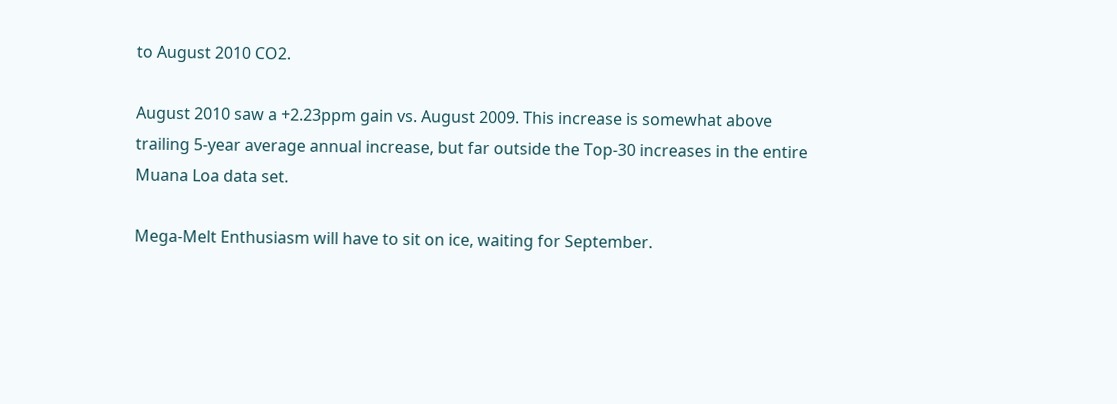to August 2010 CO2.

August 2010 saw a +2.23ppm gain vs. August 2009. This increase is somewhat above trailing 5-year average annual increase, but far outside the Top-30 increases in the entire Muana Loa data set.

Mega-Melt Enthusiasm will have to sit on ice, waiting for September.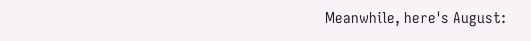Meanwhile, here's August: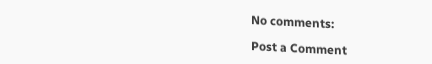No comments:

Post a Comment